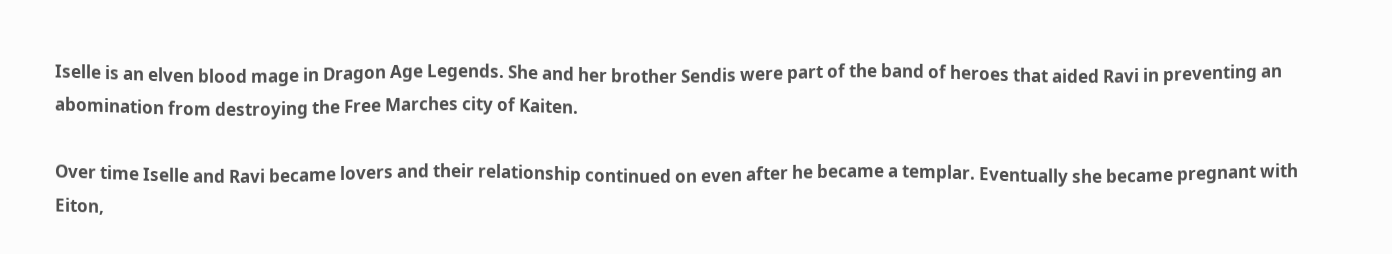Iselle is an elven blood mage in Dragon Age Legends. She and her brother Sendis were part of the band of heroes that aided Ravi in preventing an abomination from destroying the Free Marches city of Kaiten.

Over time Iselle and Ravi became lovers and their relationship continued on even after he became a templar. Eventually she became pregnant with Eiton,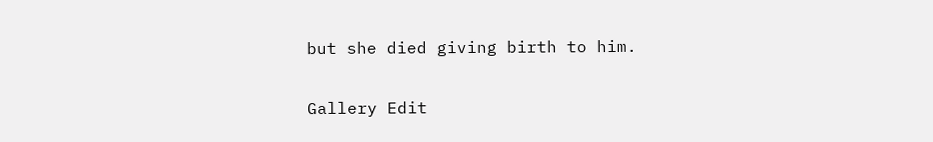but she died giving birth to him.

Gallery Edit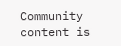Community content is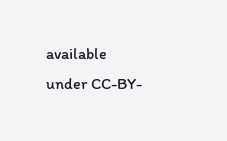available under CC-BY-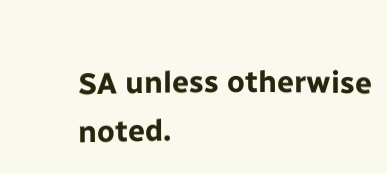SA unless otherwise noted.